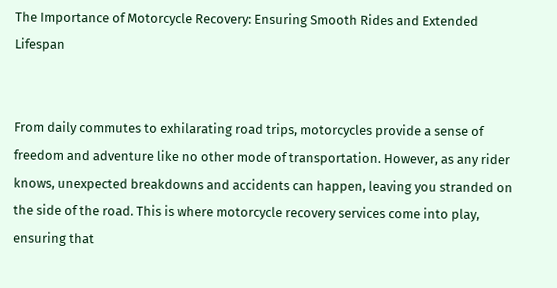The Importance of Motorcycle Recovery: Ensuring Smooth Rides and Extended Lifespan


From daily commutes to exhilarating road trips, motorcycles provide a sense of freedom and adventure like no other mode of transportation. However, as any rider knows, unexpected breakdowns and accidents can happen, leaving you stranded on the side of the road. This is where motorcycle recovery services come into play, ensuring that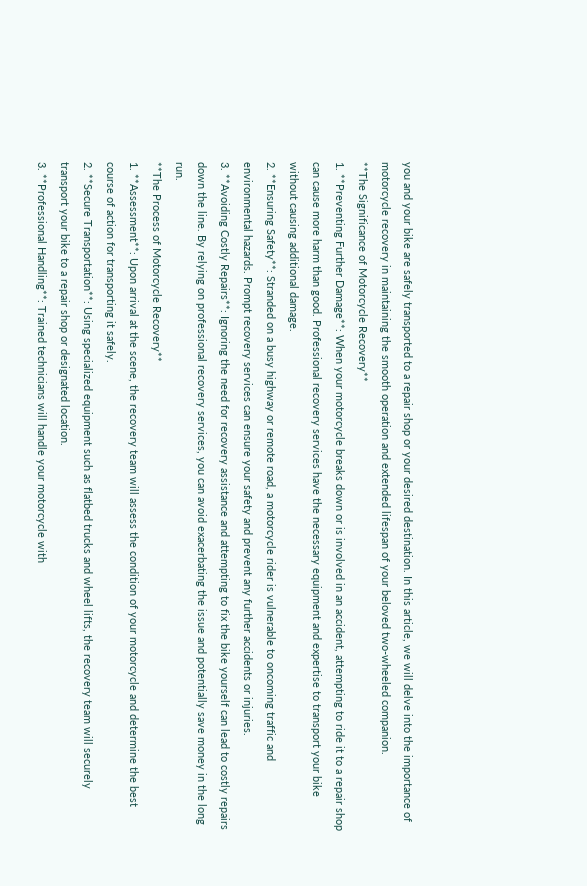you and your bike are safely transported to a repair shop or your desired destination. In this article, we will delve into the importance of motorcycle recovery in maintaining the smooth operation and extended lifespan of your beloved two-wheeled companion.
**The Significance of Motorcycle Recovery**
1. **Preventing Further Damage**: When your motorcycle breaks down or is involved in an accident, attempting to ride it to a repair shop can cause more harm than good. Professional recovery services have the necessary equipment and expertise to transport your bike without causing additional damage.
2. **Ensuring Safety**: Stranded on a busy highway or remote road, a motorcycle rider is vulnerable to oncoming traffic and environmental hazards. Prompt recovery services can ensure your safety and prevent any further accidents or injuries.
3. **Avoiding Costly Repairs**: Ignoring the need for recovery assistance and attempting to fix the bike yourself can lead to costly repairs down the line. By relying on professional recovery services, you can avoid exacerbating the issue and potentially save money in the long run.
**The Process of Motorcycle Recovery**
1. **Assessment**: Upon arrival at the scene, the recovery team will assess the condition of your motorcycle and determine the best course of action for transporting it safely.
2. **Secure Transportation**: Using specialized equipment such as flatbed trucks and wheel lifts, the recovery team will securely transport your bike to a repair shop or designated location.
3. **Professional Handling**: Trained technicians will handle your motorcycle with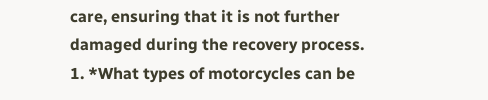care, ensuring that it is not further damaged during the recovery process.
1. *What types of motorcycles can be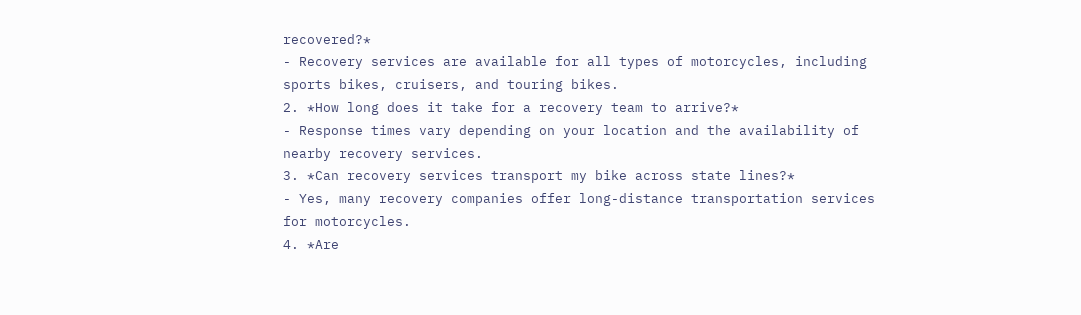recovered?*
- Recovery services are available for all types of motorcycles, including sports bikes, cruisers, and touring bikes.
2. *How long does it take for a recovery team to arrive?*
- Response times vary depending on your location and the availability of nearby recovery services.
3. *Can recovery services transport my bike across state lines?*
- Yes, many recovery companies offer long-distance transportation services for motorcycles.
4. *Are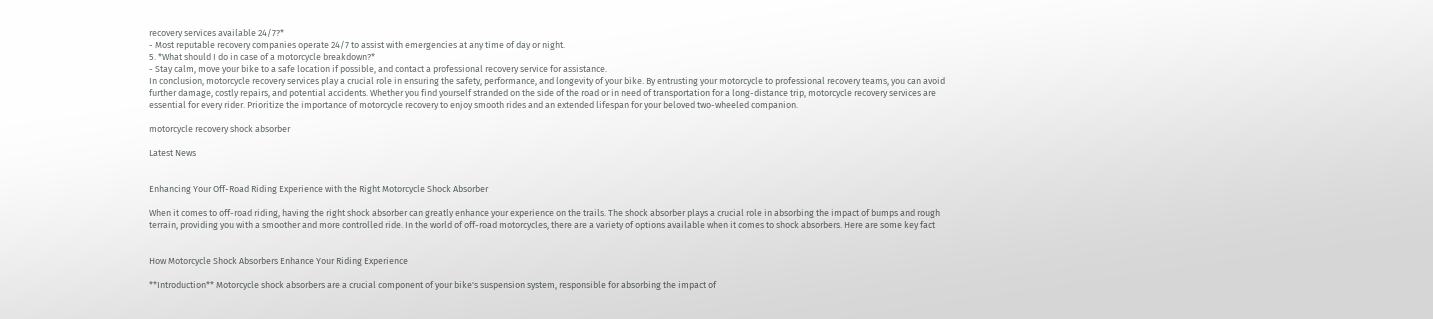recovery services available 24/7?*
- Most reputable recovery companies operate 24/7 to assist with emergencies at any time of day or night.
5. *What should I do in case of a motorcycle breakdown?*
- Stay calm, move your bike to a safe location if possible, and contact a professional recovery service for assistance.
In conclusion, motorcycle recovery services play a crucial role in ensuring the safety, performance, and longevity of your bike. By entrusting your motorcycle to professional recovery teams, you can avoid further damage, costly repairs, and potential accidents. Whether you find yourself stranded on the side of the road or in need of transportation for a long-distance trip, motorcycle recovery services are essential for every rider. Prioritize the importance of motorcycle recovery to enjoy smooth rides and an extended lifespan for your beloved two-wheeled companion.

motorcycle recovery shock absorber

Latest News


Enhancing Your Off-Road Riding Experience with the Right Motorcycle Shock Absorber

When it comes to off-road riding, having the right shock absorber can greatly enhance your experience on the trails. The shock absorber plays a crucial role in absorbing the impact of bumps and rough terrain, providing you with a smoother and more controlled ride. In the world of off-road motorcycles, there are a variety of options available when it comes to shock absorbers. Here are some key fact


How Motorcycle Shock Absorbers Enhance Your Riding Experience

**Introduction** Motorcycle shock absorbers are a crucial component of your bike's suspension system, responsible for absorbing the impact of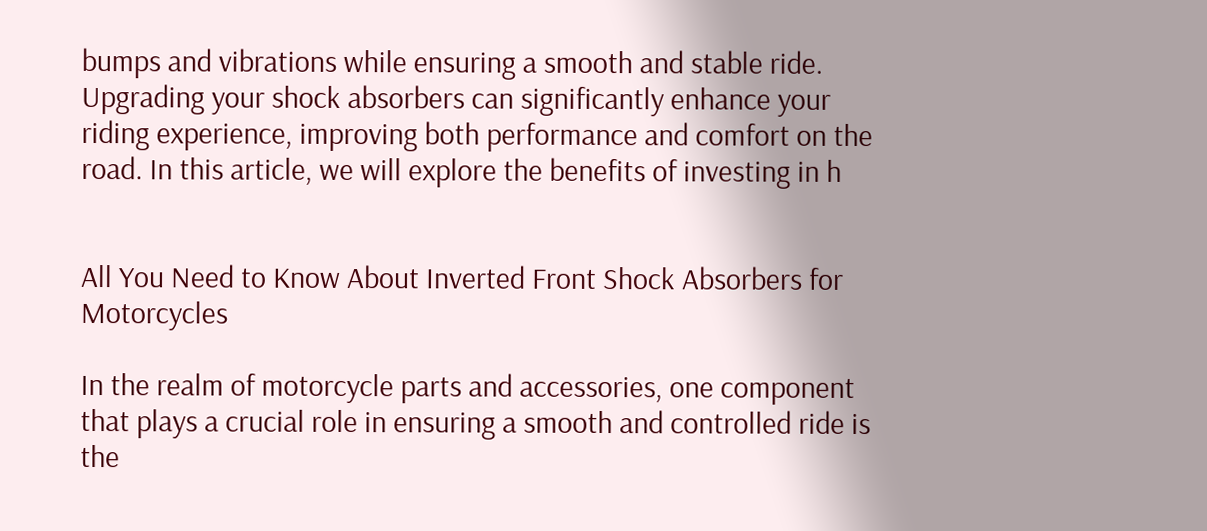bumps and vibrations while ensuring a smooth and stable ride. Upgrading your shock absorbers can significantly enhance your riding experience, improving both performance and comfort on the road. In this article, we will explore the benefits of investing in h


All You Need to Know About Inverted Front Shock Absorbers for Motorcycles

In the realm of motorcycle parts and accessories, one component that plays a crucial role in ensuring a smooth and controlled ride is the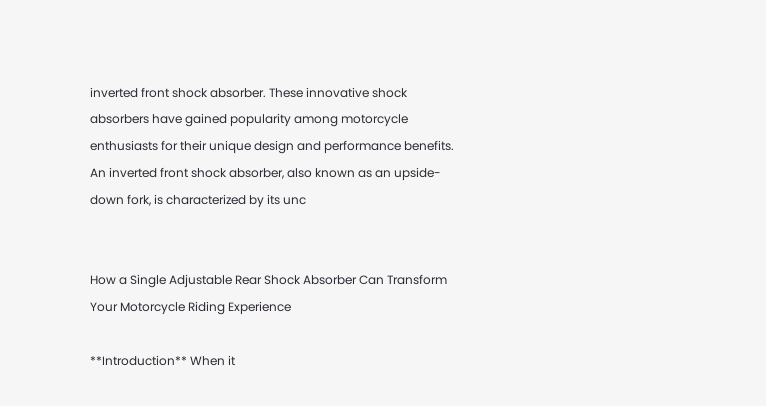inverted front shock absorber. These innovative shock absorbers have gained popularity among motorcycle enthusiasts for their unique design and performance benefits. An inverted front shock absorber, also known as an upside-down fork, is characterized by its unc


How a Single Adjustable Rear Shock Absorber Can Transform Your Motorcycle Riding Experience

**Introduction** When it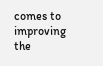comes to improving the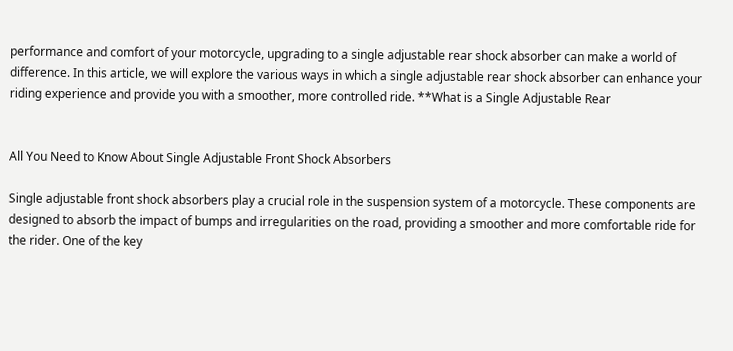performance and comfort of your motorcycle, upgrading to a single adjustable rear shock absorber can make a world of difference. In this article, we will explore the various ways in which a single adjustable rear shock absorber can enhance your riding experience and provide you with a smoother, more controlled ride. **What is a Single Adjustable Rear


All You Need to Know About Single Adjustable Front Shock Absorbers

Single adjustable front shock absorbers play a crucial role in the suspension system of a motorcycle. These components are designed to absorb the impact of bumps and irregularities on the road, providing a smoother and more comfortable ride for the rider. One of the key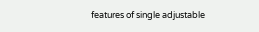features of single adjustable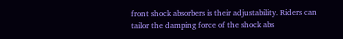front shock absorbers is their adjustability. Riders can tailor the damping force of the shock abs